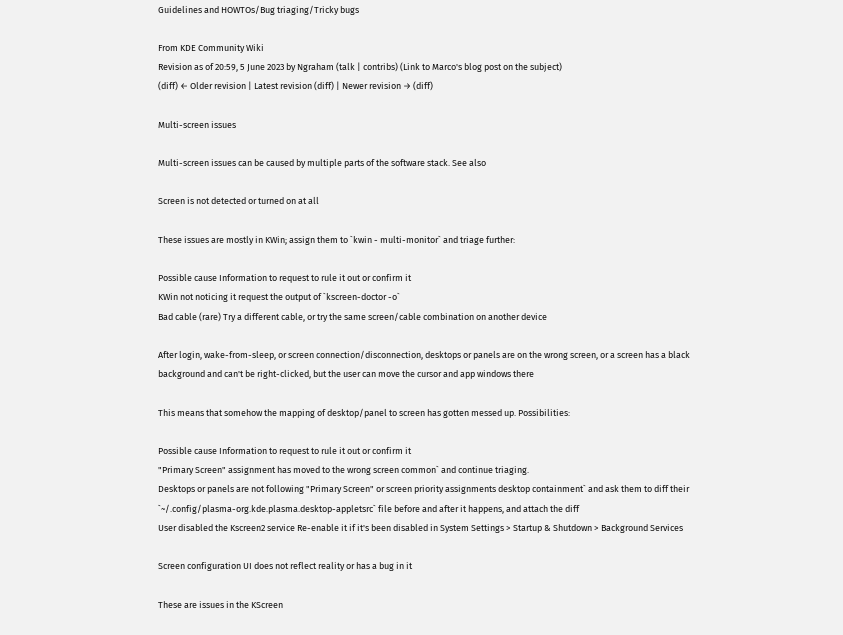Guidelines and HOWTOs/Bug triaging/Tricky bugs

From KDE Community Wiki
Revision as of 20:59, 5 June 2023 by Ngraham (talk | contribs) (Link to Marco's blog post on the subject)
(diff) ← Older revision | Latest revision (diff) | Newer revision → (diff)

Multi-screen issues

Multi-screen issues can be caused by multiple parts of the software stack. See also

Screen is not detected or turned on at all

These issues are mostly in KWin; assign them to `kwin - multi-monitor` and triage further:

Possible cause Information to request to rule it out or confirm it
KWin not noticing it request the output of `kscreen-doctor -o`
Bad cable (rare) Try a different cable, or try the same screen/cable combination on another device

After login, wake-from-sleep, or screen connection/disconnection, desktops or panels are on the wrong screen, or a screen has a black background and can't be right-clicked, but the user can move the cursor and app windows there

This means that somehow the mapping of desktop/panel to screen has gotten messed up. Possibilities:

Possible cause Information to request to rule it out or confirm it
"Primary Screen" assignment has moved to the wrong screen common` and continue triaging.
Desktops or panels are not following "Primary Screen" or screen priority assignments desktop containment` and ask them to diff their `~/.config/plasma-org.kde.plasma.desktop-appletsrc` file before and after it happens, and attach the diff
User disabled the Kscreen2 service Re-enable it if it's been disabled in System Settings > Startup & Shutdown > Background Services

Screen configuration UI does not reflect reality or has a bug in it

These are issues in the KScreen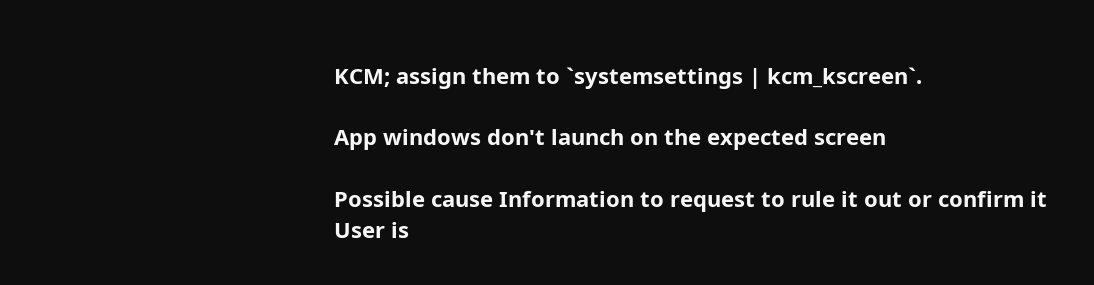KCM; assign them to `systemsettings | kcm_kscreen`.

App windows don't launch on the expected screen

Possible cause Information to request to rule it out or confirm it
User is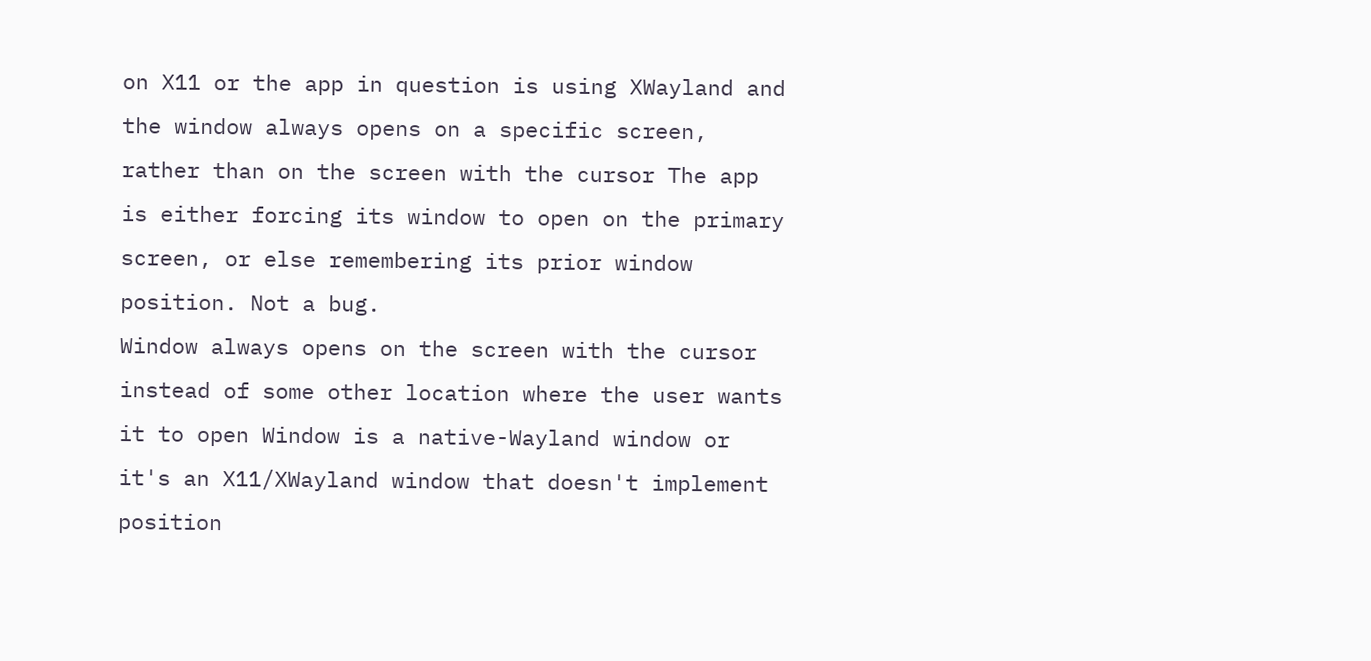on X11 or the app in question is using XWayland and the window always opens on a specific screen, rather than on the screen with the cursor The app is either forcing its window to open on the primary screen, or else remembering its prior window position. Not a bug.
Window always opens on the screen with the cursor instead of some other location where the user wants it to open Window is a native-Wayland window or it's an X11/XWayland window that doesn't implement position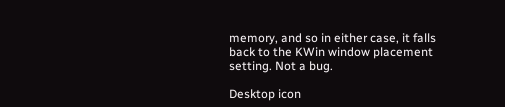memory, and so in either case, it falls back to the KWin window placement setting. Not a bug.

Desktop icon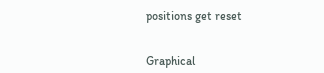positions get reset


Graphical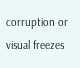corruption or visual freezes